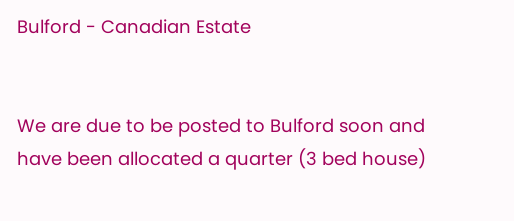Bulford - Canadian Estate


We are due to be posted to Bulford soon and have been allocated a quarter (3 bed house)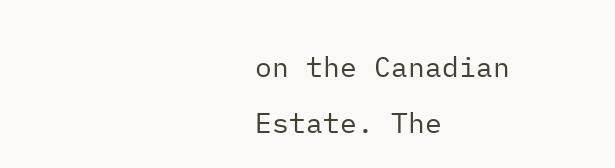on the Canadian Estate. The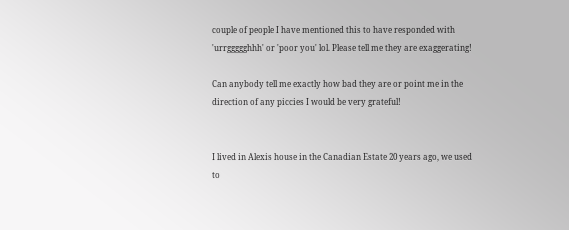couple of people I have mentioned this to have responded with 'urrggggghhh' or 'poor you' lol. Please tell me they are exaggerating!

Can anybody tell me exactly how bad they are or point me in the direction of any piccies I would be very grateful!


I lived in Alexis house in the Canadian Estate 20 years ago, we used to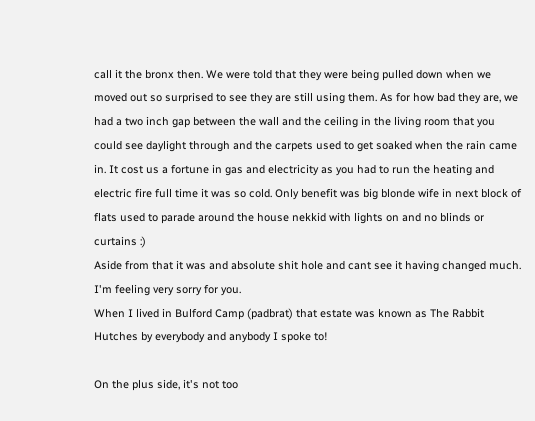call it the bronx then. We were told that they were being pulled down when we moved out so surprised to see they are still using them. As for how bad they are, we had a two inch gap between the wall and the ceiling in the living room that you could see daylight through and the carpets used to get soaked when the rain came in. It cost us a fortune in gas and electricity as you had to run the heating and electric fire full time it was so cold. Only benefit was big blonde wife in next block of flats used to parade around the house nekkid with lights on and no blinds or curtains :)
Aside from that it was and absolute shit hole and cant see it having changed much. I'm feeling very sorry for you.
When I lived in Bulford Camp (padbrat) that estate was known as The Rabbit Hutches by everybody and anybody I spoke to!

On the plus side, it's not too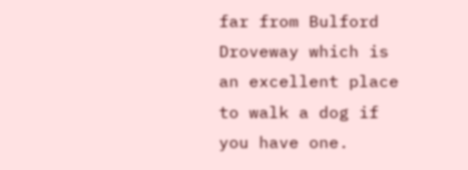far from Bulford Droveway which is an excellent place to walk a dog if you have one.